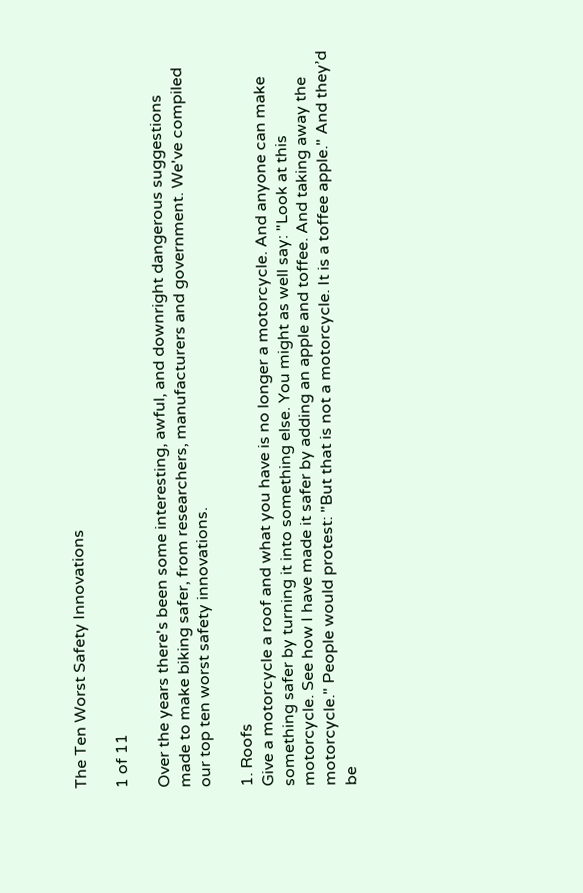The Ten Worst Safety Innovations

1 of 11

Over the years there's been some interesting, awful, and downright dangerous suggestions made to make biking safer, from researchers, manufacturers and government. We've compiled our top ten worst safety innovations.

1. Roofs
Give a motorcycle a roof and what you have is no longer a motorcycle. And anyone can make something safer by turning it into something else. You might as well say: "Look at this motorcycle. See how I have made it safer by adding an apple and toffee. And taking away the motorcycle." People would protest: "But that is not a motorcycle. It is a toffee apple." And they’d be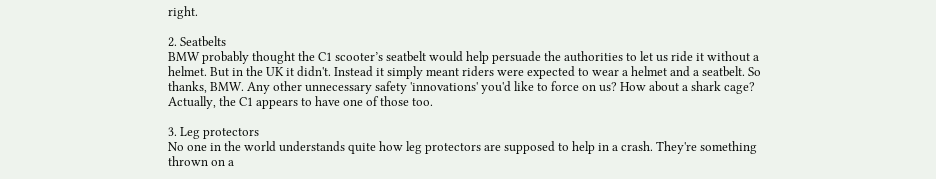right.

2. Seatbelts
BMW probably thought the C1 scooter’s seatbelt would help persuade the authorities to let us ride it without a helmet. But in the UK it didn't. Instead it simply meant riders were expected to wear a helmet and a seatbelt. So thanks, BMW. Any other unnecessary safety 'innovations' you'd like to force on us? How about a shark cage? Actually, the C1 appears to have one of those too.

3. Leg protectors
No one in the world understands quite how leg protectors are supposed to help in a crash. They're something thrown on a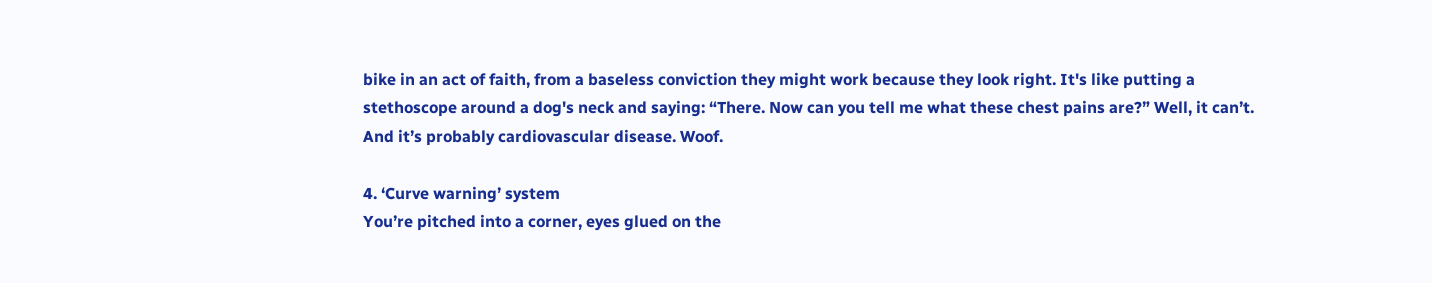bike in an act of faith, from a baseless conviction they might work because they look right. It's like putting a stethoscope around a dog's neck and saying: “There. Now can you tell me what these chest pains are?” Well, it can’t. And it’s probably cardiovascular disease. Woof.

4. ‘Curve warning’ system
You’re pitched into a corner, eyes glued on the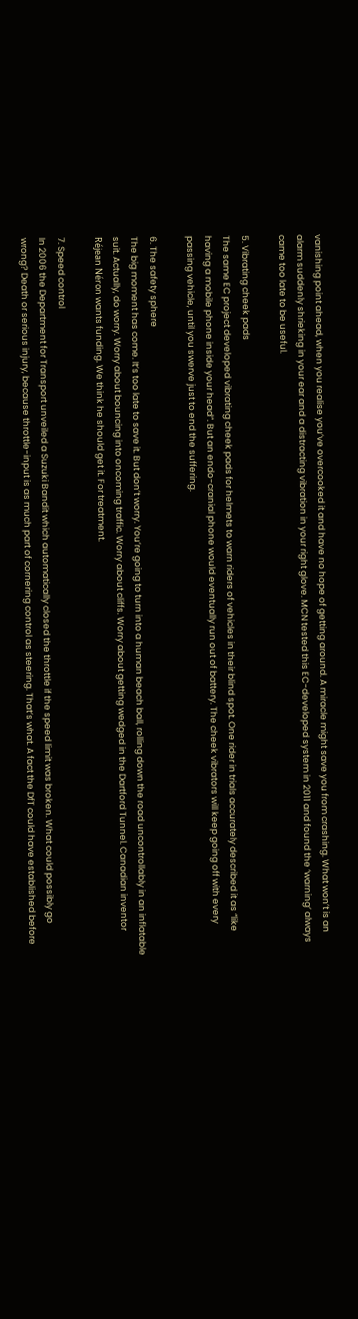vanishing point ahead, when you realise you’ve overcooked it and have no hope of getting around. A miracle might save you from crashing. What won’t is an alarm suddenly shrieking in your ear and a distracting vibration in your right glove. MCN tested this EC-developed system in 2011 and found the ‘warning’ always came too late to be useful.

5. Vibrating cheek pads
The same EC project developed vibrating cheek pads for helmets to warn riders of vehicles in their blind spot. One rider in trials accurately described it as “like having a mobile phone inside your head”. But an endo-cranial phone would eventually run out of battery. The cheek vibrators will keep going off with every passing vehicle, until you swerve just to end the suffering.

6. The safety sphere
The big moment has come. It’s too late to save it. But don’t worry. You’re going to turn into a human beach ball, rolling down the road uncontrollably in an inflatable suit. Actually, do worry. Worry about bouncing into oncoming traffic. Worry about cliffs. Worry about getting wedged in the Dartford Tunnel. Canadian inventor Réjean Néron wants funding. We think he should get it. For treatment.

7. Speed control
In 2006 the Department for Transport unveiled a Suzuki Bandit which automatically closed the throttle if the speed limit was broken. What could possibly go wrong? Death or serious injury, because throttle-input is as much part of cornering control as steering. That’s what. A fact the DfT could have established before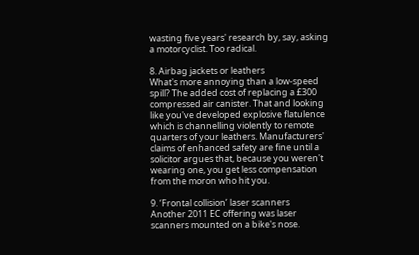wasting five years' research by, say, asking a motorcyclist. Too radical.

8. Airbag jackets or leathers
What's more annoying than a low-speed spill? The added cost of replacing a £300 compressed air canister. That and looking like you've developed explosive flatulence which is channelling violently to remote quarters of your leathers. Manufacturers' claims of enhanced safety are fine until a solicitor argues that, because you weren't wearing one, you get less compensation from the moron who hit you.

9. ‘Frontal collision’ laser scanners
Another 2011 EC offering was laser scanners mounted on a bike's nose.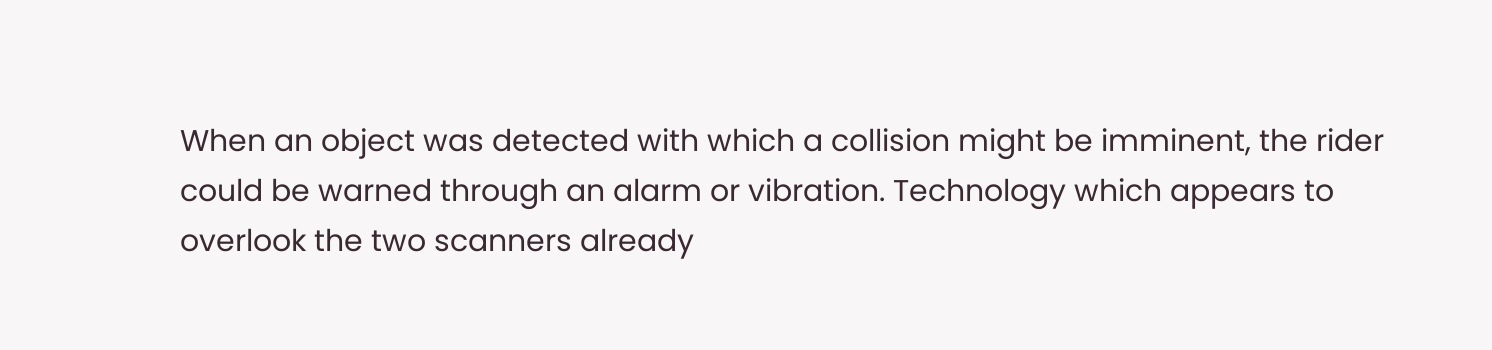When an object was detected with which a collision might be imminent, the rider could be warned through an alarm or vibration. Technology which appears to overlook the two scanners already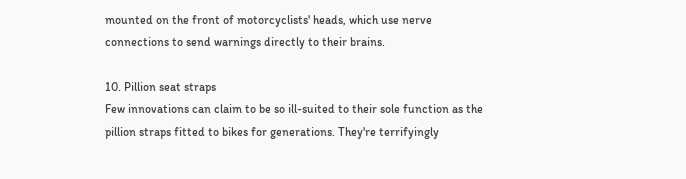mounted on the front of motorcyclists' heads, which use nerve connections to send warnings directly to their brains.

10. Pillion seat straps
Few innovations can claim to be so ill-suited to their sole function as the pillion straps fitted to bikes for generations. They're terrifyingly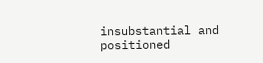insubstantial and positioned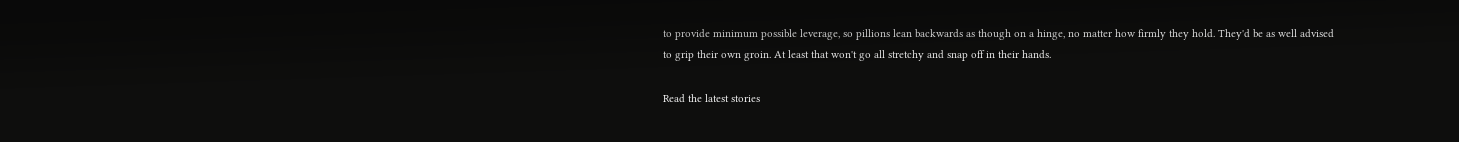to provide minimum possible leverage, so pillions lean backwards as though on a hinge, no matter how firmly they hold. They'd be as well advised to grip their own groin. At least that won't go all stretchy and snap off in their hands.

Read the latest stories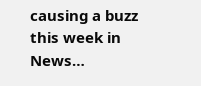causing a buzz this week in News…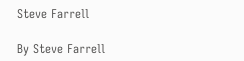Steve Farrell

By Steve Farrell